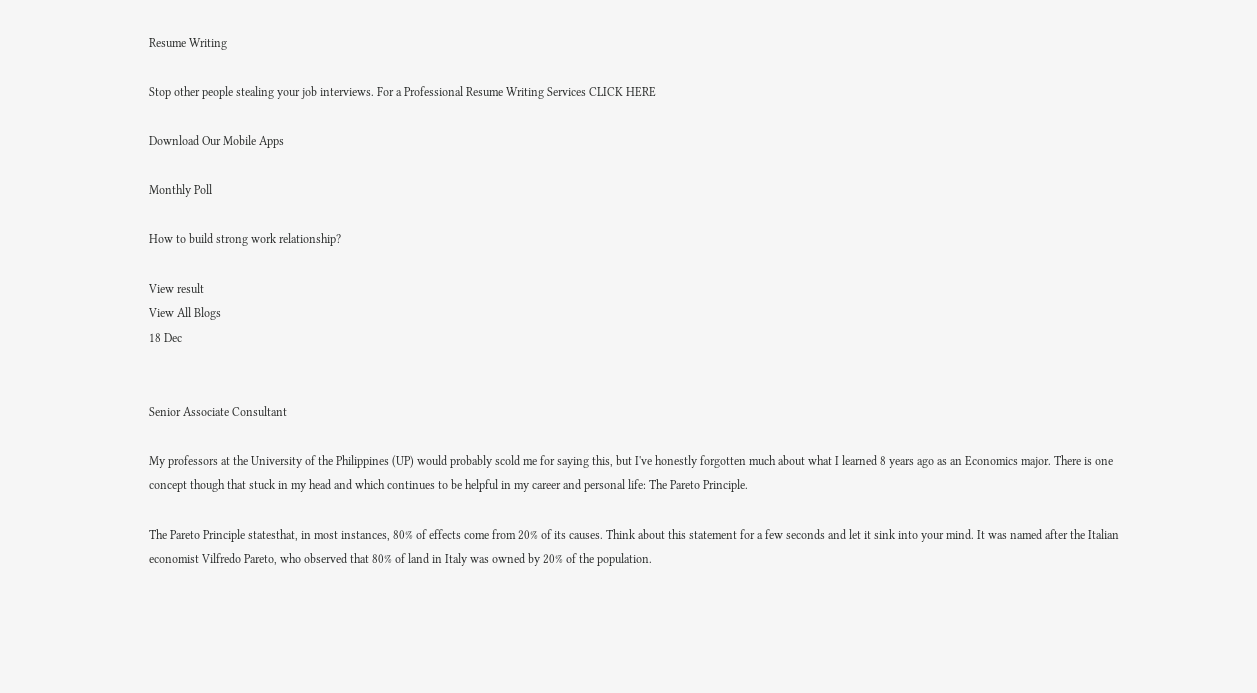Resume Writing

Stop other people stealing your job interviews. For a Professional Resume Writing Services CLICK HERE

Download Our Mobile Apps

Monthly Poll

How to build strong work relationship?

View result
View All Blogs
18 Dec


Senior Associate Consultant

My professors at the University of the Philippines (UP) would probably scold me for saying this, but I've honestly forgotten much about what I learned 8 years ago as an Economics major. There is one concept though that stuck in my head and which continues to be helpful in my career and personal life: The Pareto Principle.

The Pareto Principle statesthat, in most instances, 80% of effects come from 20% of its causes. Think about this statement for a few seconds and let it sink into your mind. It was named after the Italian economist Vilfredo Pareto, who observed that 80% of land in Italy was owned by 20% of the population.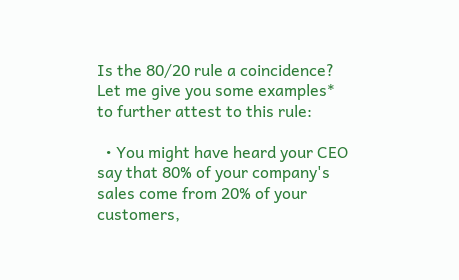Is the 80/20 rule a coincidence? Let me give you some examples* to further attest to this rule:

  • You might have heard your CEO say that 80% of your company's sales come from 20% of your customers,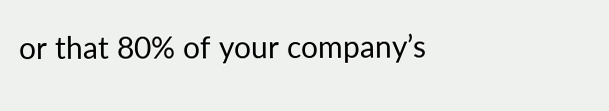or that 80% of your company’s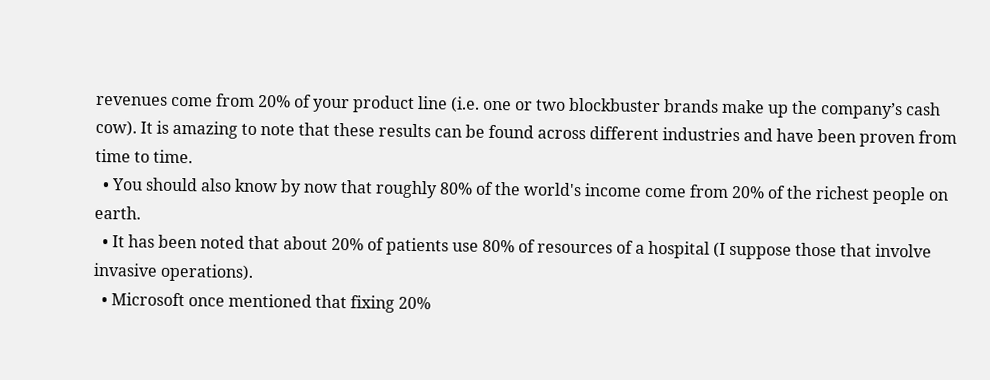revenues come from 20% of your product line (i.e. one or two blockbuster brands make up the company’s cash cow). It is amazing to note that these results can be found across different industries and have been proven from time to time.
  • You should also know by now that roughly 80% of the world's income come from 20% of the richest people on earth.
  • It has been noted that about 20% of patients use 80% of resources of a hospital (I suppose those that involve invasive operations).
  • Microsoft once mentioned that fixing 20%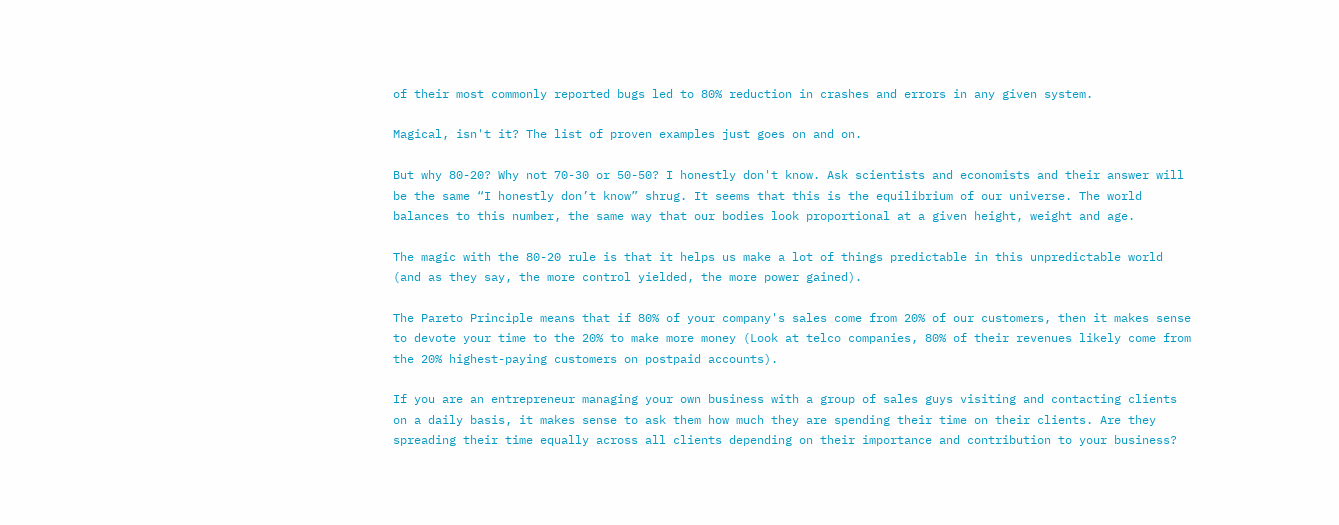of their most commonly reported bugs led to 80% reduction in crashes and errors in any given system.

Magical, isn't it? The list of proven examples just goes on and on.

But why 80-20? Why not 70-30 or 50-50? I honestly don't know. Ask scientists and economists and their answer will be the same “I honestly don’t know” shrug. It seems that this is the equilibrium of our universe. The world balances to this number, the same way that our bodies look proportional at a given height, weight and age.

The magic with the 80-20 rule is that it helps us make a lot of things predictable in this unpredictable world (and as they say, the more control yielded, the more power gained).

The Pareto Principle means that if 80% of your company's sales come from 20% of our customers, then it makes sense to devote your time to the 20% to make more money (Look at telco companies, 80% of their revenues likely come from the 20% highest-paying customers on postpaid accounts).

If you are an entrepreneur managing your own business with a group of sales guys visiting and contacting clients on a daily basis, it makes sense to ask them how much they are spending their time on their clients. Are they spreading their time equally across all clients depending on their importance and contribution to your business?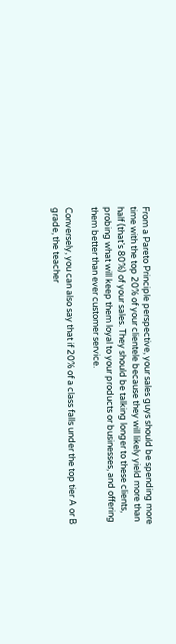From a Pareto Principle perspective, your sales guys should be spending more time with the top 20% of your clientele because they will likely yield more than half (that’s 80%) of your sales. They should be talking longer to these clients, probing what will keep them loyal to your products or businesses, and offering them better than ever customer service.

Conversely, you can also say that if 20% of a class falls under the top tier A or B grade, the teacher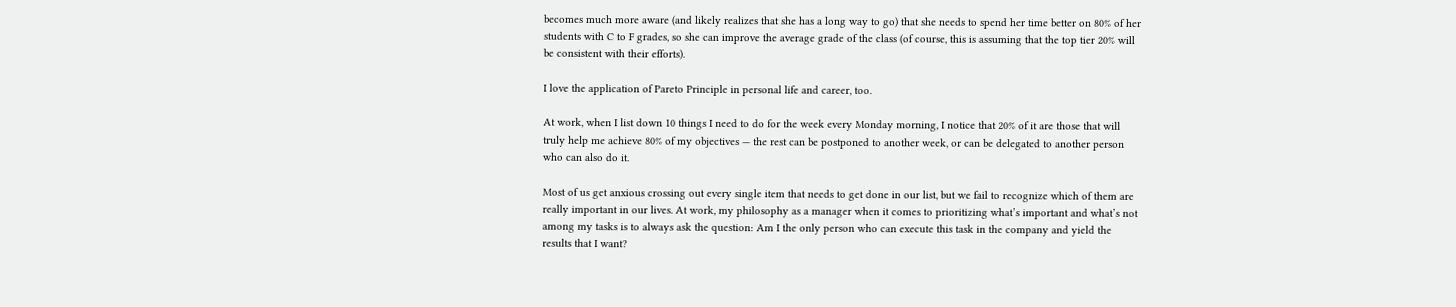becomes much more aware (and likely realizes that she has a long way to go) that she needs to spend her time better on 80% of her students with C to F grades, so she can improve the average grade of the class (of course, this is assuming that the top tier 20% will be consistent with their efforts).

I love the application of Pareto Principle in personal life and career, too.

At work, when I list down 10 things I need to do for the week every Monday morning, I notice that 20% of it are those that will truly help me achieve 80% of my objectives — the rest can be postponed to another week, or can be delegated to another person who can also do it.

Most of us get anxious crossing out every single item that needs to get done in our list, but we fail to recognize which of them are really important in our lives. At work, my philosophy as a manager when it comes to prioritizing what’s important and what’s not among my tasks is to always ask the question: Am I the only person who can execute this task in the company and yield the results that I want?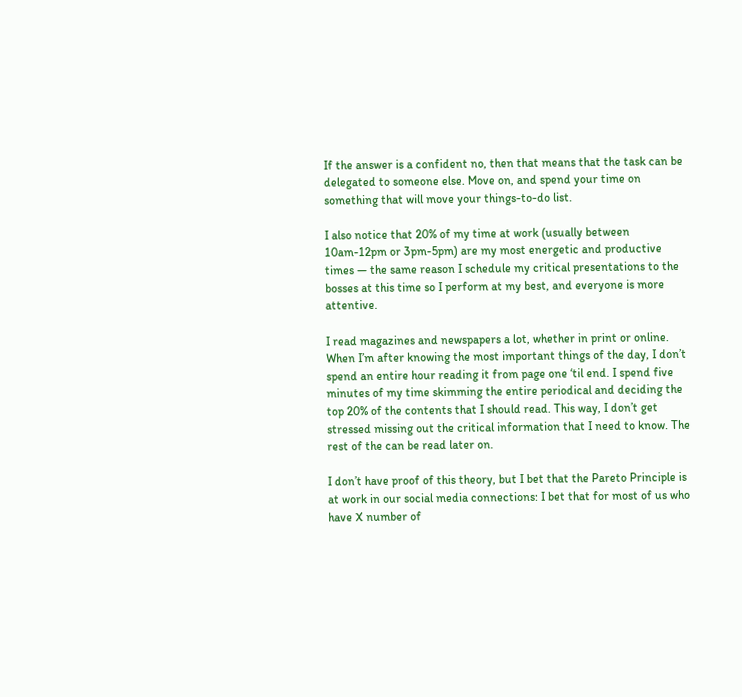If the answer is a confident no, then that means that the task can be delegated to someone else. Move on, and spend your time on something that will move your things-to-do list.

I also notice that 20% of my time at work (usually between 10am-12pm or 3pm-5pm) are my most energetic and productive times — the same reason I schedule my critical presentations to the bosses at this time so I perform at my best, and everyone is more attentive.

I read magazines and newspapers a lot, whether in print or online. When I’m after knowing the most important things of the day, I don’t spend an entire hour reading it from page one ‘til end. I spend five minutes of my time skimming the entire periodical and deciding the top 20% of the contents that I should read. This way, I don’t get stressed missing out the critical information that I need to know. The rest of the can be read later on.

I don’t have proof of this theory, but I bet that the Pareto Principle is at work in our social media connections: I bet that for most of us who have X number of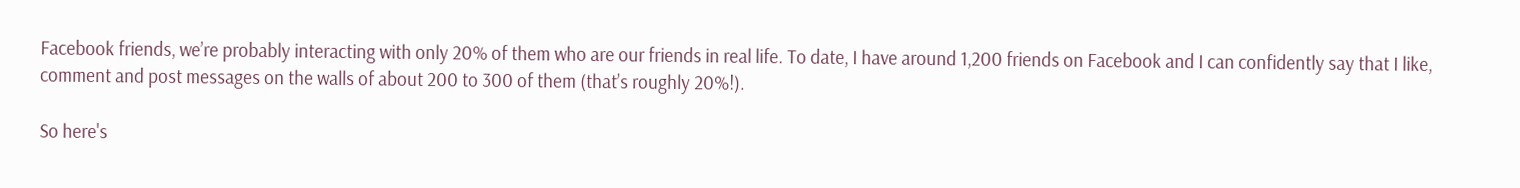Facebook friends, we’re probably interacting with only 20% of them who are our friends in real life. To date, I have around 1,200 friends on Facebook and I can confidently say that I like, comment and post messages on the walls of about 200 to 300 of them (that’s roughly 20%!).

So here's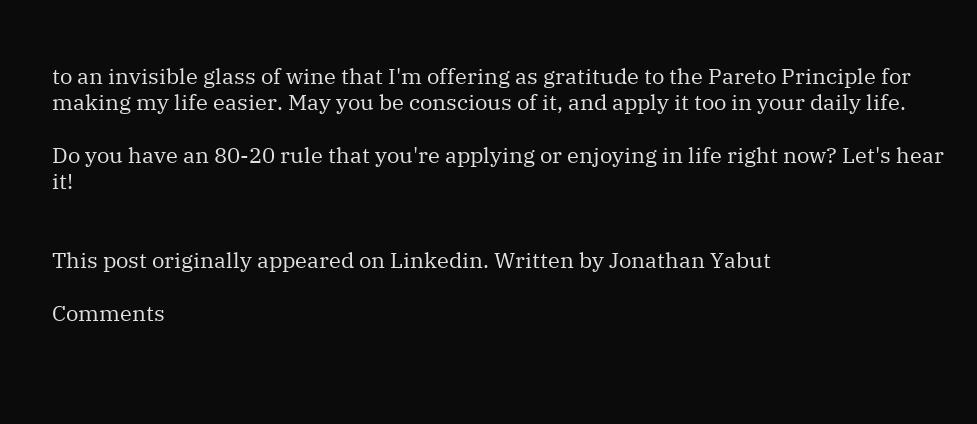to an invisible glass of wine that I'm offering as gratitude to the Pareto Principle for making my life easier. May you be conscious of it, and apply it too in your daily life.

Do you have an 80-20 rule that you're applying or enjoying in life right now? Let's hear it!


This post originally appeared on Linkedin. Written by Jonathan Yabut

Comments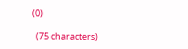(0)

  (75 characters)